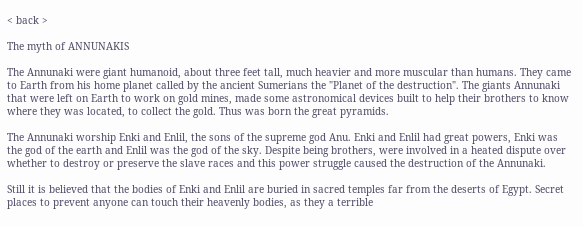< back >

The myth of ANNUNAKIS

The Annunaki were giant humanoid, about three feet tall, much heavier and more muscular than humans. They came to Earth from his home planet called by the ancient Sumerians the "Planet of the destruction". The giants Annunaki that were left on Earth to work on gold mines, made some astronomical devices built to help their brothers to know where they was located, to collect the gold. Thus was born the great pyramids.

The Annunaki worship Enki and Enlil, the sons of the supreme god Anu. Enki and Enlil had great powers, Enki was the god of the earth and Enlil was the god of the sky. Despite being brothers, were involved in a heated dispute over whether to destroy or preserve the slave races and this power struggle caused the destruction of the Annunaki.

Still it is believed that the bodies of Enki and Enlil are buried in sacred temples far from the deserts of Egypt. Secret places to prevent anyone can touch their heavenly bodies, as they a terrible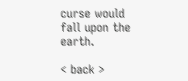curse would fall upon the earth.

< back >